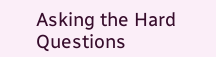Asking the Hard Questions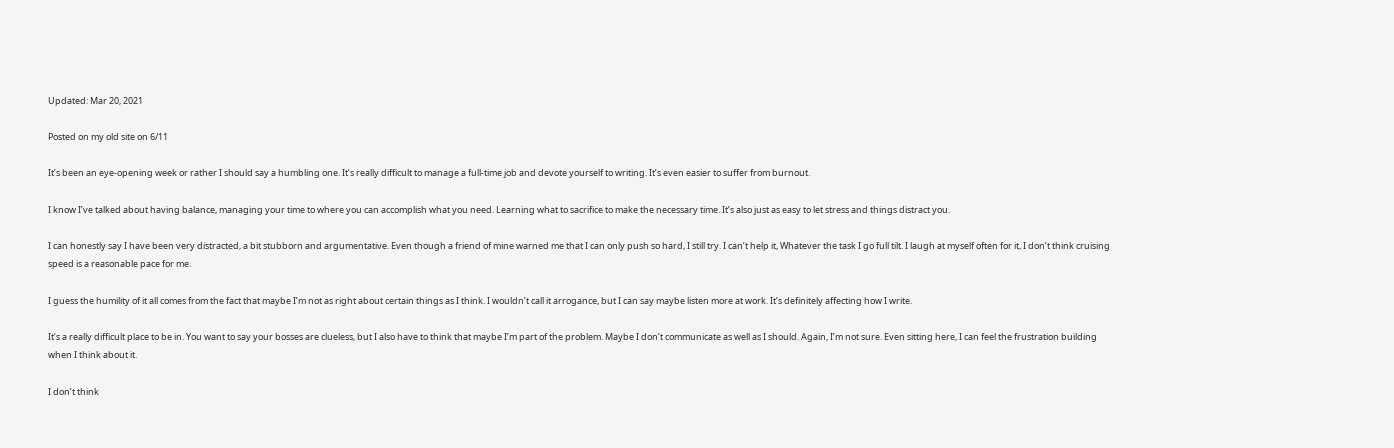Updated: Mar 20, 2021

Posted on my old site on 6/11

It’s been an eye-opening week or rather I should say a humbling one. It’s really difficult to manage a full-time job and devote yourself to writing. It’s even easier to suffer from burnout.

I know I’ve talked about having balance, managing your time to where you can accomplish what you need. Learning what to sacrifice to make the necessary time. It’s also just as easy to let stress and things distract you.

I can honestly say I have been very distracted, a bit stubborn and argumentative. Even though a friend of mine warned me that I can only push so hard, I still try. I can’t help it, Whatever the task I go full tilt. I laugh at myself often for it, I don’t think cruising speed is a reasonable pace for me.

I guess the humility of it all comes from the fact that maybe I’m not as right about certain things as I think. I wouldn’t call it arrogance, but I can say maybe listen more at work. It’s definitely affecting how I write.

It’s a really difficult place to be in. You want to say your bosses are clueless, but I also have to think that maybe I’m part of the problem. Maybe I don’t communicate as well as I should. Again, I’m not sure. Even sitting here, I can feel the frustration building when I think about it.

I don’t think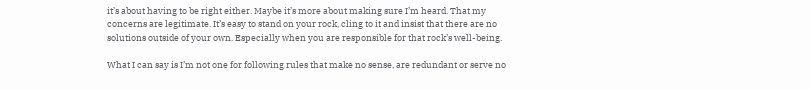it’s about having to be right either. Maybe it’s more about making sure I’m heard. That my concerns are legitimate. It’s easy to stand on your rock, cling to it and insist that there are no solutions outside of your own. Especially when you are responsible for that rock’s well-being.

What I can say is I’m not one for following rules that make no sense, are redundant or serve no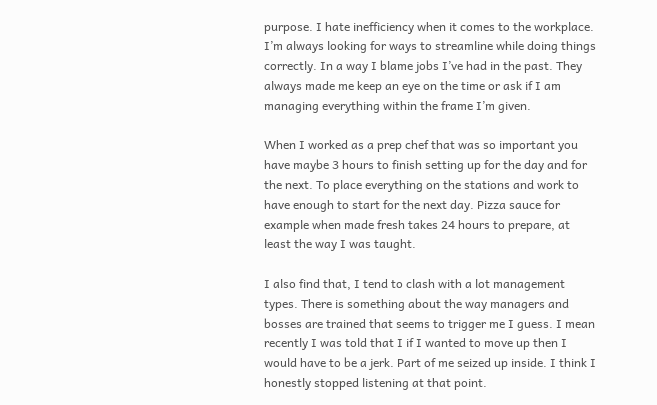purpose. I hate inefficiency when it comes to the workplace. I’m always looking for ways to streamline while doing things correctly. In a way I blame jobs I’ve had in the past. They always made me keep an eye on the time or ask if I am managing everything within the frame I’m given.

When I worked as a prep chef that was so important you have maybe 3 hours to finish setting up for the day and for the next. To place everything on the stations and work to have enough to start for the next day. Pizza sauce for example when made fresh takes 24 hours to prepare, at least the way I was taught.

I also find that, I tend to clash with a lot management types. There is something about the way managers and bosses are trained that seems to trigger me I guess. I mean recently I was told that I if I wanted to move up then I would have to be a jerk. Part of me seized up inside. I think I honestly stopped listening at that point.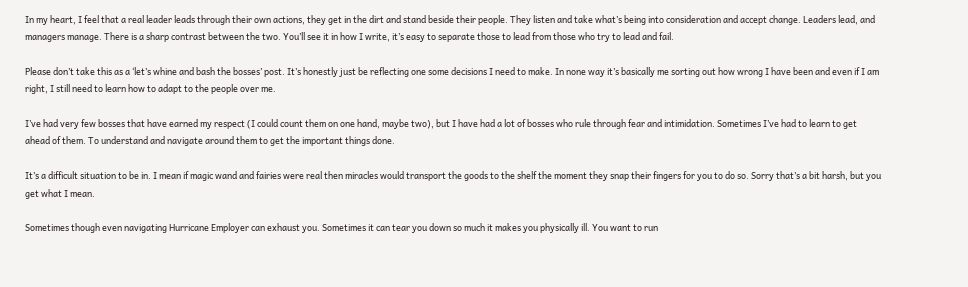In my heart, I feel that a real leader leads through their own actions, they get in the dirt and stand beside their people. They listen and take what’s being into consideration and accept change. Leaders lead, and managers manage. There is a sharp contrast between the two. You’ll see it in how I write, it’s easy to separate those to lead from those who try to lead and fail.

Please don’t take this as a ‘let’s whine and bash the bosses’ post. It’s honestly just be reflecting one some decisions I need to make. In none way it’s basically me sorting out how wrong I have been and even if I am right, I still need to learn how to adapt to the people over me.

I’ve had very few bosses that have earned my respect (I could count them on one hand, maybe two), but I have had a lot of bosses who rule through fear and intimidation. Sometimes I’ve had to learn to get ahead of them. To understand and navigate around them to get the important things done.

It’s a difficult situation to be in. I mean if magic wand and fairies were real then miracles would transport the goods to the shelf the moment they snap their fingers for you to do so. Sorry that’s a bit harsh, but you get what I mean.

Sometimes though even navigating Hurricane Employer can exhaust you. Sometimes it can tear you down so much it makes you physically ill. You want to run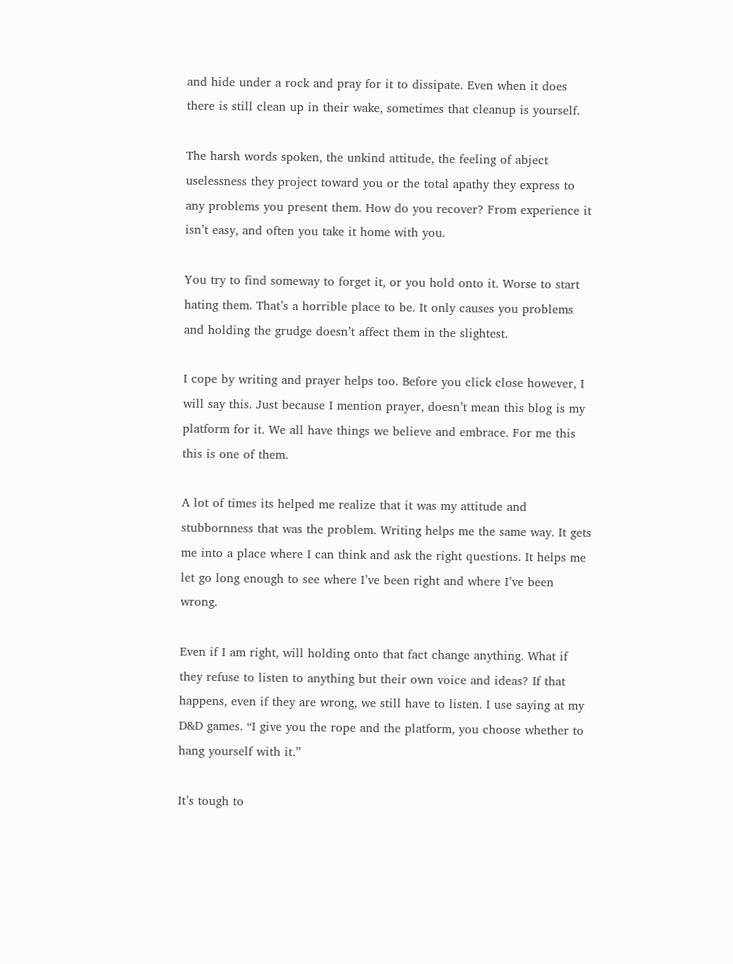and hide under a rock and pray for it to dissipate. Even when it does there is still clean up in their wake, sometimes that cleanup is yourself.

The harsh words spoken, the unkind attitude, the feeling of abject uselessness they project toward you or the total apathy they express to any problems you present them. How do you recover? From experience it isn’t easy, and often you take it home with you.

You try to find someway to forget it, or you hold onto it. Worse to start hating them. That’s a horrible place to be. It only causes you problems and holding the grudge doesn’t affect them in the slightest.

I cope by writing and prayer helps too. Before you click close however, I will say this. Just because I mention prayer, doesn’t mean this blog is my platform for it. We all have things we believe and embrace. For me this this is one of them.

A lot of times its helped me realize that it was my attitude and stubbornness that was the problem. Writing helps me the same way. It gets me into a place where I can think and ask the right questions. It helps me let go long enough to see where I’ve been right and where I’ve been wrong.

Even if I am right, will holding onto that fact change anything. What if they refuse to listen to anything but their own voice and ideas? If that happens, even if they are wrong, we still have to listen. I use saying at my D&D games. “I give you the rope and the platform, you choose whether to hang yourself with it.”

It’s tough to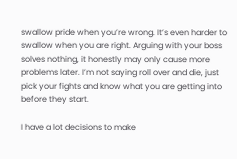swallow pride when you’re wrong. It’s even harder to swallow when you are right. Arguing with your boss solves nothing, it honestly may only cause more problems later. I’m not saying roll over and die, just pick your fights and know what you are getting into before they start.

I have a lot decisions to make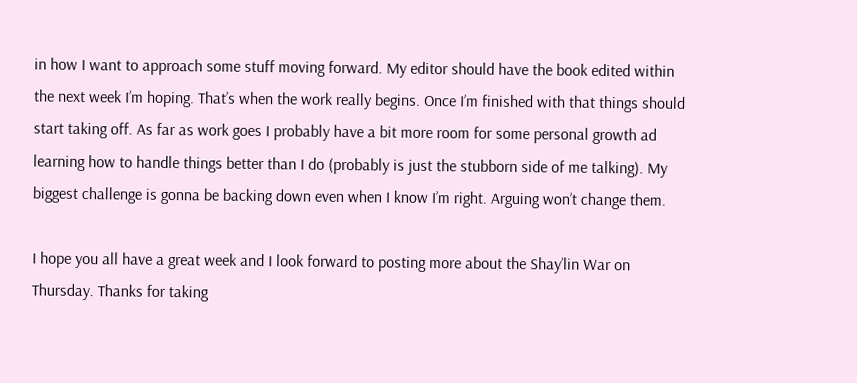in how I want to approach some stuff moving forward. My editor should have the book edited within the next week I’m hoping. That’s when the work really begins. Once I’m finished with that things should start taking off. As far as work goes I probably have a bit more room for some personal growth ad learning how to handle things better than I do (probably is just the stubborn side of me talking). My biggest challenge is gonna be backing down even when I know I’m right. Arguing won’t change them.

I hope you all have a great week and I look forward to posting more about the Shay’lin War on Thursday. Thanks for taking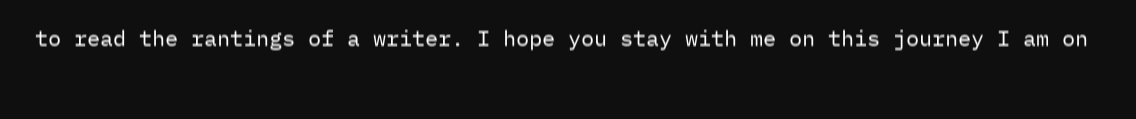to read the rantings of a writer. I hope you stay with me on this journey I am on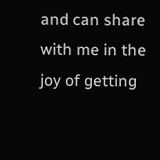and can share with me in the joy of getting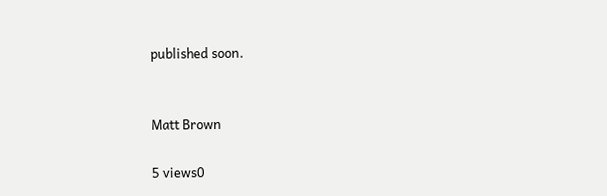published soon.


Matt Brown

5 views0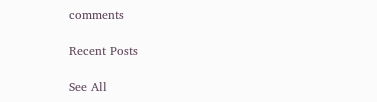comments

Recent Posts

See All